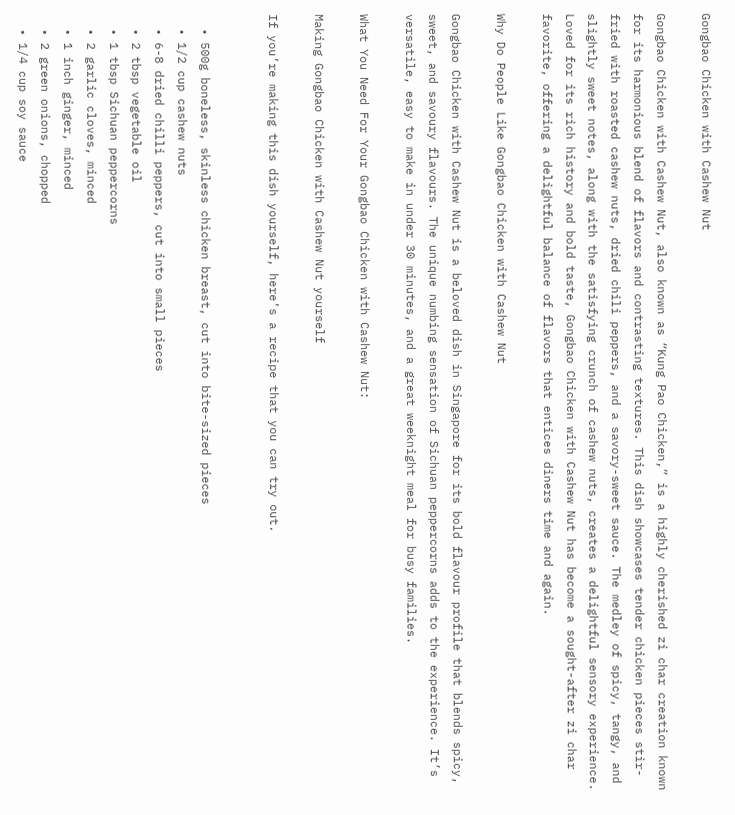Gongbao Chicken with Cashew Nut

Gongbao Chicken with Cashew Nut, also known as “Kung Pao Chicken,” is a highly cherished zi char creation known for its harmonious blend of flavors and contrasting textures. This dish showcases tender chicken pieces stir-fried with roasted cashew nuts, dried chili peppers, and a savory-sweet sauce. The medley of spicy, tangy, and slightly sweet notes, along with the satisfying crunch of cashew nuts, creates a delightful sensory experience. Loved for its rich history and bold taste, Gongbao Chicken with Cashew Nut has become a sought-after zi char favorite, offering a delightful balance of flavors that entices diners time and again.

Why Do People Like Gongbao Chicken with Cashew Nut

Gongbao Chicken with Cashew Nut is a beloved dish in Singapore for its bold flavour profile that blends spicy, sweet, and savoury flavours. The unique numbing sensation of Sichuan peppercorns adds to the experience. It’s versatile, easy to make in under 30 minutes, and a great weeknight meal for busy families.

What You Need For Your Gongbao Chicken with Cashew Nut:

Making Gongbao Chicken with Cashew Nut yourself

If you’re making this dish yourself, here’s a recipe that you can try out.


  • 500g boneless, skinless chicken breast, cut into bite-sized pieces
  • 1/2 cup cashew nuts
  • 6-8 dried chilli peppers, cut into small pieces
  • 2 tbsp vegetable oil
  • 1 tbsp Sichuan peppercorns
  • 2 garlic cloves, minced
  • 1 inch ginger, minced
  • 2 green onions, chopped
  • 1/4 cup soy sauce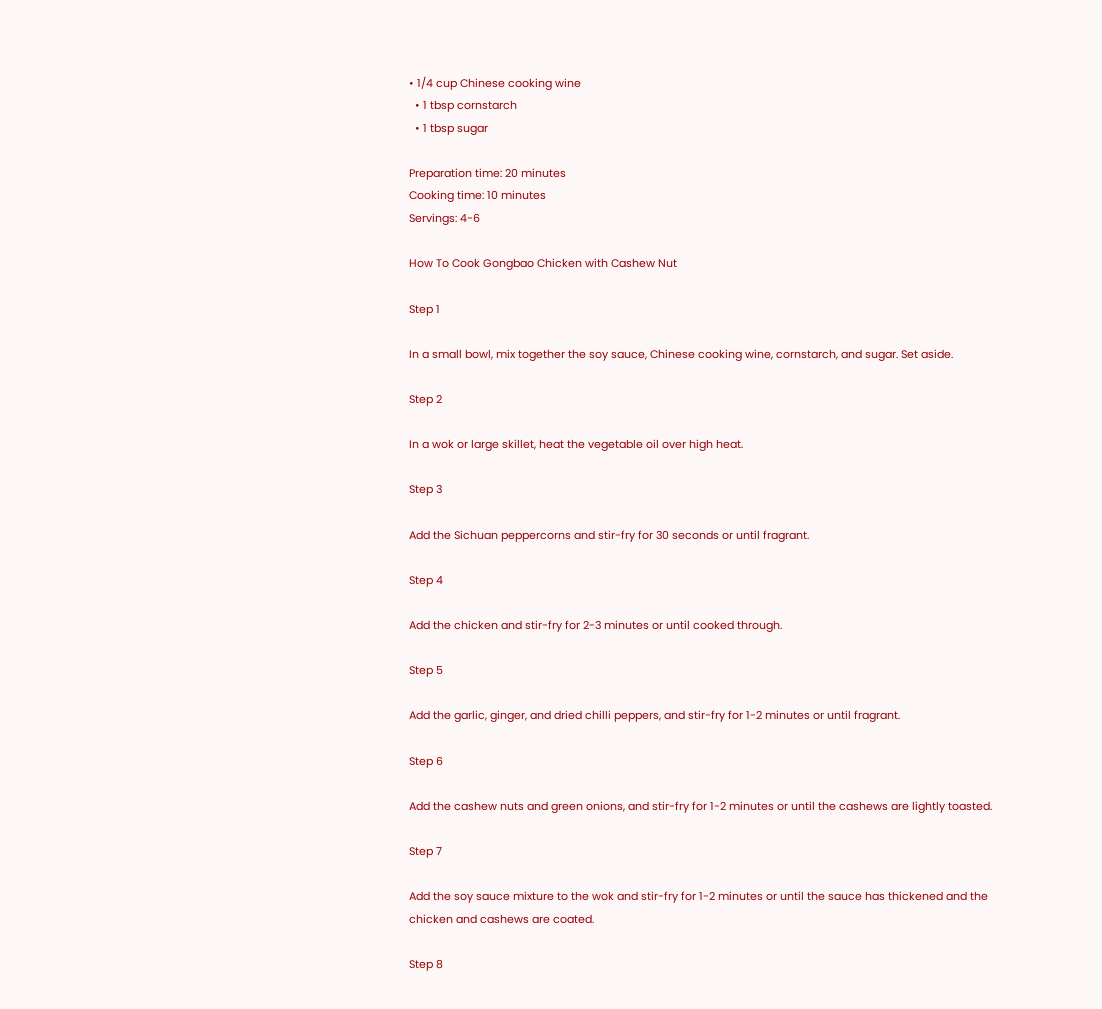• 1/4 cup Chinese cooking wine
  • 1 tbsp cornstarch
  • 1 tbsp sugar

Preparation time: 20 minutes
Cooking time: 10 minutes
Servings: 4-6

How To Cook Gongbao Chicken with Cashew Nut

Step 1

In a small bowl, mix together the soy sauce, Chinese cooking wine, cornstarch, and sugar. Set aside.

Step 2

In a wok or large skillet, heat the vegetable oil over high heat.

Step 3

Add the Sichuan peppercorns and stir-fry for 30 seconds or until fragrant.

Step 4

Add the chicken and stir-fry for 2-3 minutes or until cooked through.

Step 5

Add the garlic, ginger, and dried chilli peppers, and stir-fry for 1-2 minutes or until fragrant.

Step 6

Add the cashew nuts and green onions, and stir-fry for 1-2 minutes or until the cashews are lightly toasted.

Step 7

Add the soy sauce mixture to the wok and stir-fry for 1-2 minutes or until the sauce has thickened and the chicken and cashews are coated.

Step 8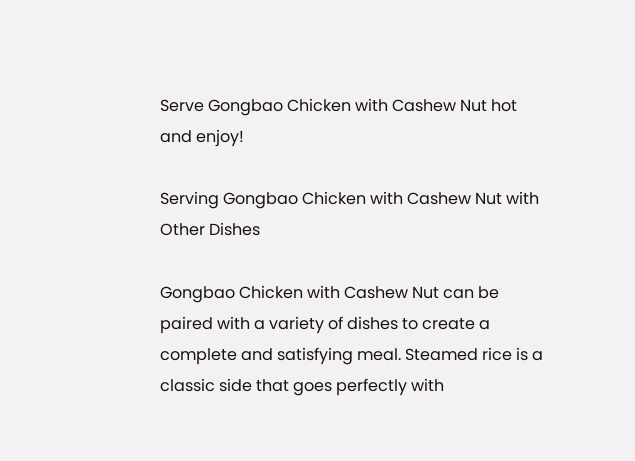Serve Gongbao Chicken with Cashew Nut hot and enjoy!

Serving Gongbao Chicken with Cashew Nut with Other Dishes

Gongbao Chicken with Cashew Nut can be paired with a variety of dishes to create a complete and satisfying meal. Steamed rice is a classic side that goes perfectly with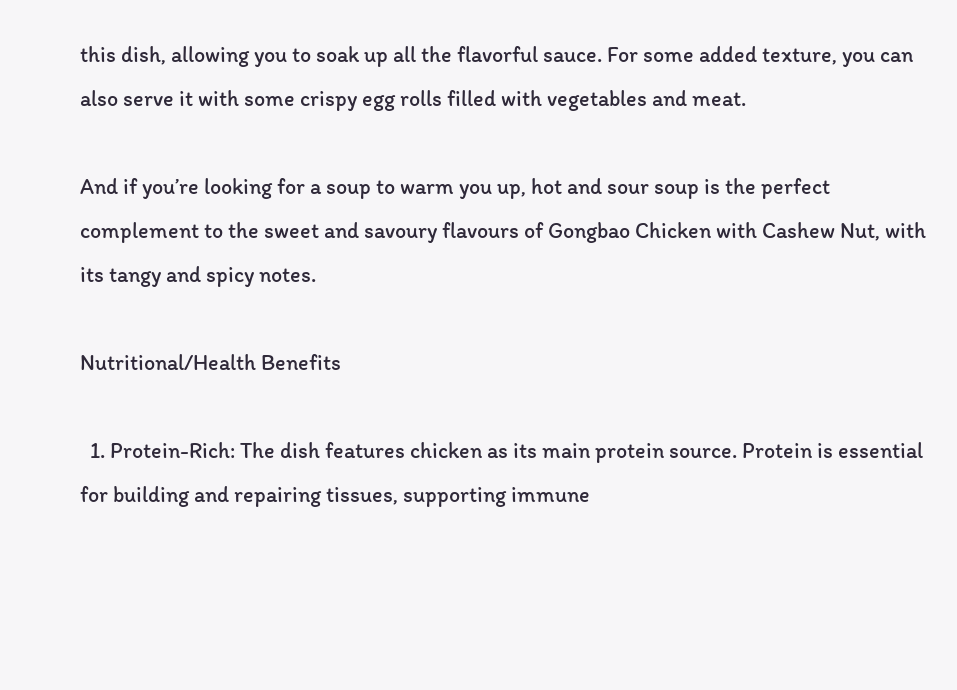this dish, allowing you to soak up all the flavorful sauce. For some added texture, you can also serve it with some crispy egg rolls filled with vegetables and meat.

And if you’re looking for a soup to warm you up, hot and sour soup is the perfect complement to the sweet and savoury flavours of Gongbao Chicken with Cashew Nut, with its tangy and spicy notes.

Nutritional/Health Benefits

  1. Protein-Rich: The dish features chicken as its main protein source. Protein is essential for building and repairing tissues, supporting immune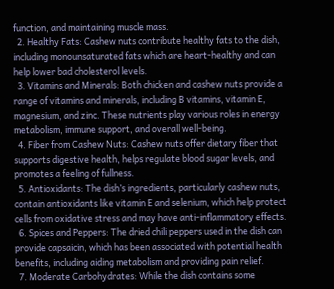function, and maintaining muscle mass.
  2. Healthy Fats: Cashew nuts contribute healthy fats to the dish, including monounsaturated fats which are heart-healthy and can help lower bad cholesterol levels.
  3. Vitamins and Minerals: Both chicken and cashew nuts provide a range of vitamins and minerals, including B vitamins, vitamin E, magnesium, and zinc. These nutrients play various roles in energy metabolism, immune support, and overall well-being.
  4. Fiber from Cashew Nuts: Cashew nuts offer dietary fiber that supports digestive health, helps regulate blood sugar levels, and promotes a feeling of fullness.
  5. Antioxidants: The dish’s ingredients, particularly cashew nuts, contain antioxidants like vitamin E and selenium, which help protect cells from oxidative stress and may have anti-inflammatory effects.
  6. Spices and Peppers: The dried chili peppers used in the dish can provide capsaicin, which has been associated with potential health benefits, including aiding metabolism and providing pain relief.
  7. Moderate Carbohydrates: While the dish contains some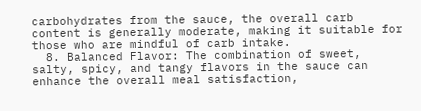carbohydrates from the sauce, the overall carb content is generally moderate, making it suitable for those who are mindful of carb intake.
  8. Balanced Flavor: The combination of sweet, salty, spicy, and tangy flavors in the sauce can enhance the overall meal satisfaction,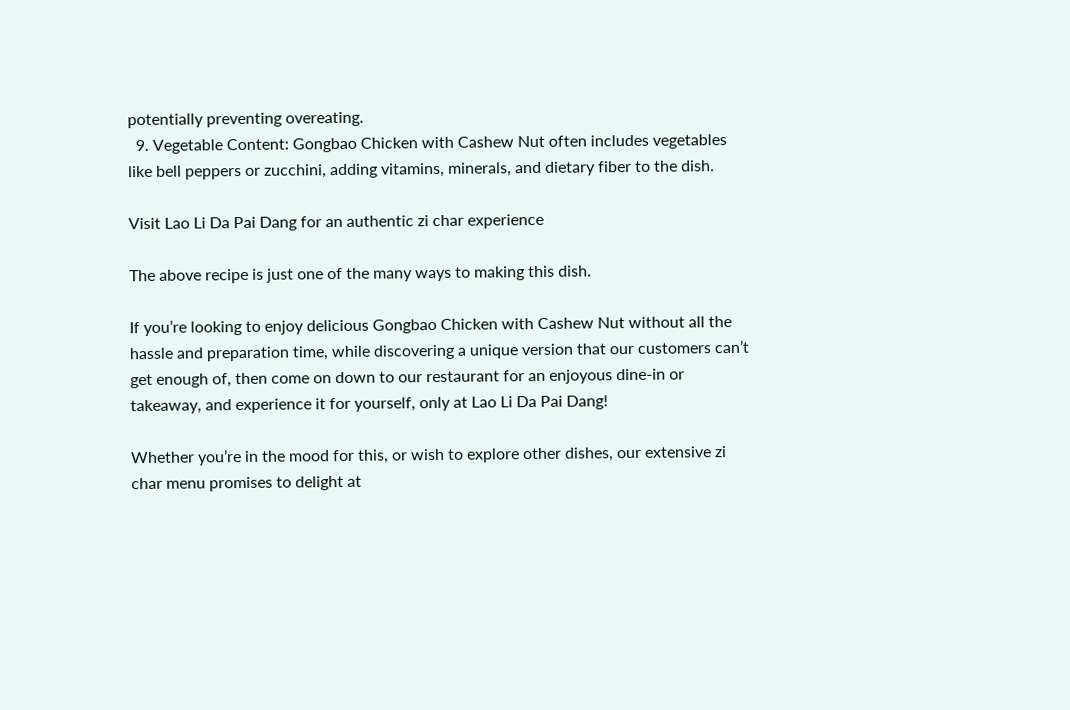potentially preventing overeating.
  9. Vegetable Content: Gongbao Chicken with Cashew Nut often includes vegetables like bell peppers or zucchini, adding vitamins, minerals, and dietary fiber to the dish.

Visit Lao Li Da Pai Dang for an authentic zi char experience

The above recipe is just one of the many ways to making this dish.

If you’re looking to enjoy delicious Gongbao Chicken with Cashew Nut without all the hassle and preparation time, while discovering a unique version that our customers can’t get enough of, then come on down to our restaurant for an enjoyous dine-in or takeaway, and experience it for yourself, only at Lao Li Da Pai Dang!

Whether you’re in the mood for this, or wish to explore other dishes, our extensive zi char menu promises to delight at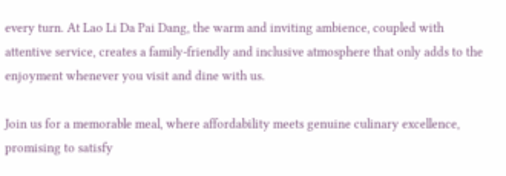every turn. At Lao Li Da Pai Dang, the warm and inviting ambience, coupled with attentive service, creates a family-friendly and inclusive atmosphere that only adds to the enjoyment whenever you visit and dine with us.

Join us for a memorable meal, where affordability meets genuine culinary excellence, promising to satisfy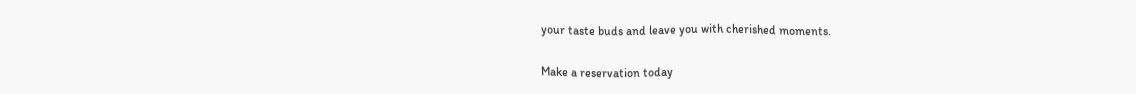your taste buds and leave you with cherished moments.

Make a reservation today